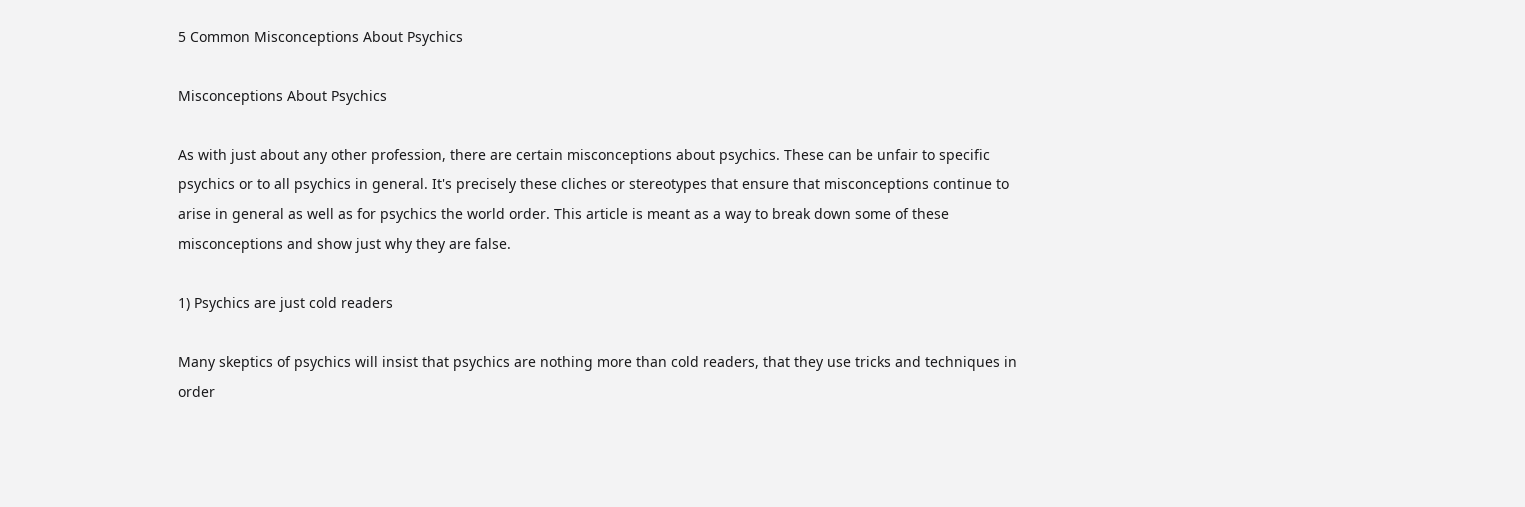5 Common Misconceptions About Psychics

Misconceptions About Psychics

As with just about any other profession, there are certain misconceptions about psychics. These can be unfair to specific psychics or to all psychics in general. It's precisely these cliches or stereotypes that ensure that misconceptions continue to arise in general as well as for psychics the world order. This article is meant as a way to break down some of these misconceptions and show just why they are false.

1) Psychics are just cold readers

Many skeptics of psychics will insist that psychics are nothing more than cold readers, that they use tricks and techniques in order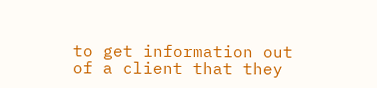to get information out of a client that they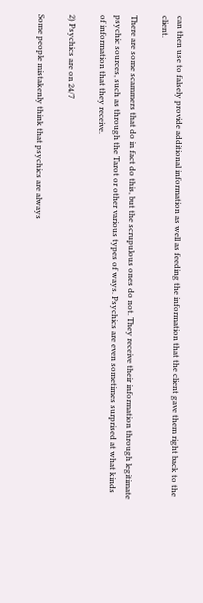can then use to falsely provide additional information as well as feeding the information that the client gave them right back to the client.

There are some scammers that do in fact do this, but the scrupulous ones do not. They receive their information through legitimate psychic sources, such as through the Tarot or other various types of ways. Psychics are even sometimes surprised at what kinds of information that they receive.

2) Psychics are on 24/7

Some people mistakenly think that psychics are always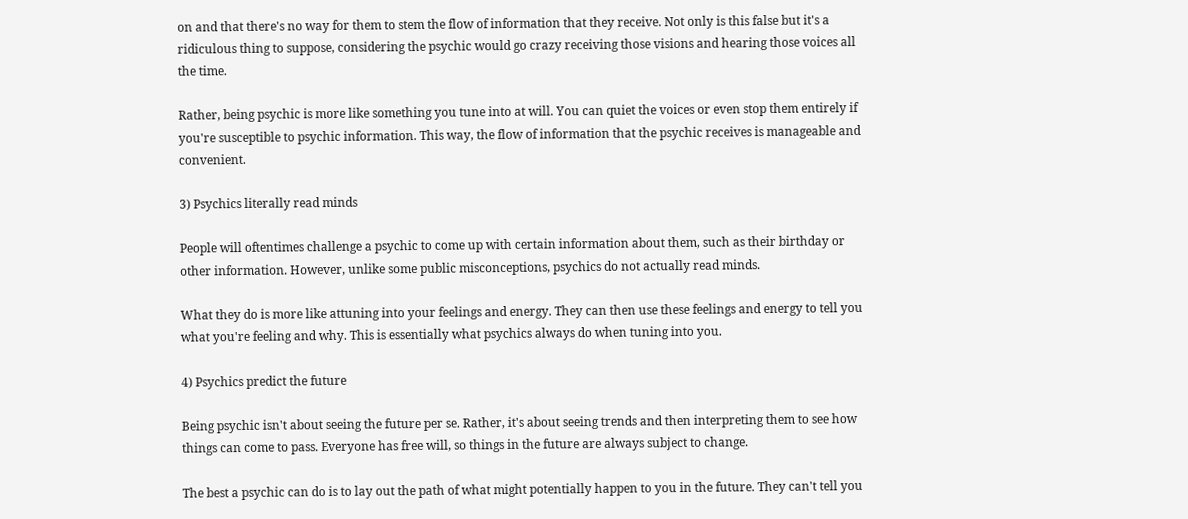on and that there's no way for them to stem the flow of information that they receive. Not only is this false but it's a ridiculous thing to suppose, considering the psychic would go crazy receiving those visions and hearing those voices all the time.

Rather, being psychic is more like something you tune into at will. You can quiet the voices or even stop them entirely if you're susceptible to psychic information. This way, the flow of information that the psychic receives is manageable and convenient.

3) Psychics literally read minds

People will oftentimes challenge a psychic to come up with certain information about them, such as their birthday or other information. However, unlike some public misconceptions, psychics do not actually read minds.

What they do is more like attuning into your feelings and energy. They can then use these feelings and energy to tell you what you're feeling and why. This is essentially what psychics always do when tuning into you.

4) Psychics predict the future

Being psychic isn't about seeing the future per se. Rather, it's about seeing trends and then interpreting them to see how things can come to pass. Everyone has free will, so things in the future are always subject to change.

The best a psychic can do is to lay out the path of what might potentially happen to you in the future. They can't tell you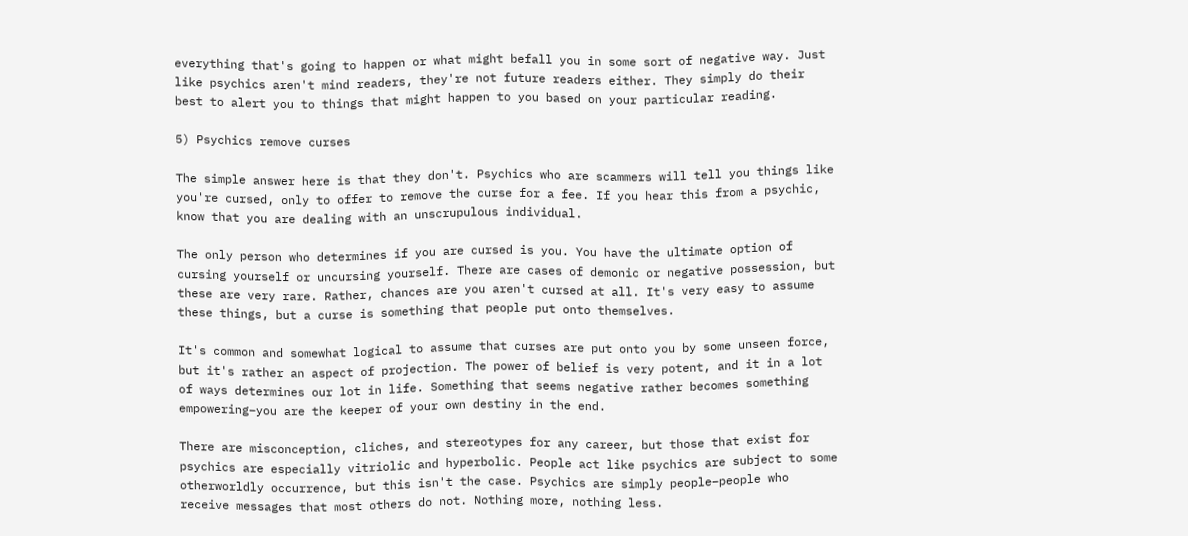everything that's going to happen or what might befall you in some sort of negative way. Just like psychics aren't mind readers, they're not future readers either. They simply do their best to alert you to things that might happen to you based on your particular reading.

5) Psychics remove curses

The simple answer here is that they don't. Psychics who are scammers will tell you things like you're cursed, only to offer to remove the curse for a fee. If you hear this from a psychic, know that you are dealing with an unscrupulous individual.

The only person who determines if you are cursed is you. You have the ultimate option of cursing yourself or uncursing yourself. There are cases of demonic or negative possession, but these are very rare. Rather, chances are you aren't cursed at all. It's very easy to assume these things, but a curse is something that people put onto themselves.

It's common and somewhat logical to assume that curses are put onto you by some unseen force, but it's rather an aspect of projection. The power of belief is very potent, and it in a lot of ways determines our lot in life. Something that seems negative rather becomes something empowering–you are the keeper of your own destiny in the end.

There are misconception, cliches, and stereotypes for any career, but those that exist for psychics are especially vitriolic and hyperbolic. People act like psychics are subject to some otherworldly occurrence, but this isn't the case. Psychics are simply people–people who receive messages that most others do not. Nothing more, nothing less.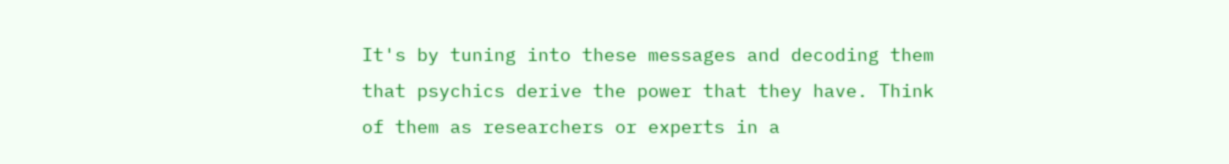It's by tuning into these messages and decoding them that psychics derive the power that they have. Think of them as researchers or experts in a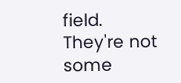field. They're not some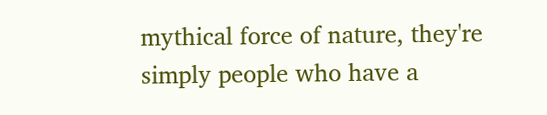mythical force of nature, they're simply people who have a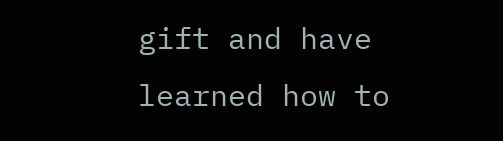gift and have learned how to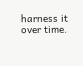harness it over time.